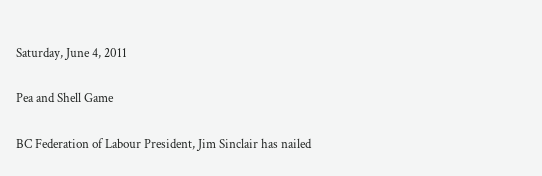Saturday, June 4, 2011

Pea and Shell Game

BC Federation of Labour President, Jim Sinclair has nailed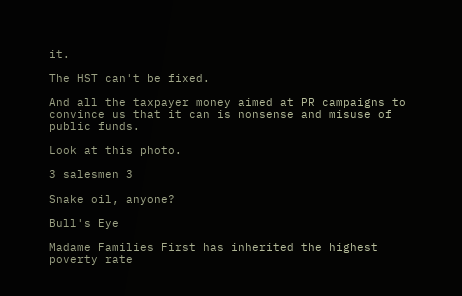it.

The HST can't be fixed.

And all the taxpayer money aimed at PR campaigns to convince us that it can is nonsense and misuse of public funds.

Look at this photo.

3 salesmen 3

Snake oil, anyone?

Bull's Eye

Madame Families First has inherited the highest poverty rate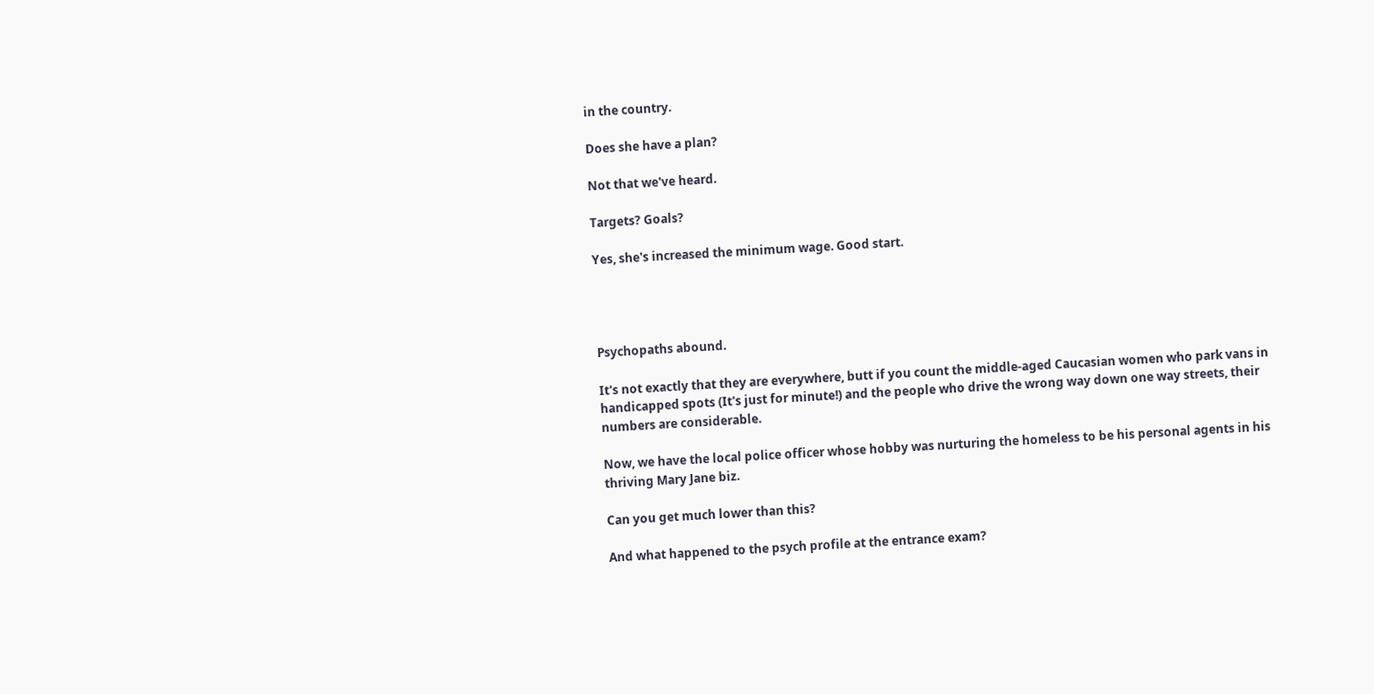in the country.

Does she have a plan?

Not that we've heard.

Targets? Goals?

Yes, she's increased the minimum wage. Good start.




Psychopaths abound.

It's not exactly that they are everywhere, butt if you count the middle-aged Caucasian women who park vans in handicapped spots (It's just for minute!) and the people who drive the wrong way down one way streets, their numbers are considerable.

Now, we have the local police officer whose hobby was nurturing the homeless to be his personal agents in his thriving Mary Jane biz.

Can you get much lower than this?

And what happened to the psych profile at the entrance exam?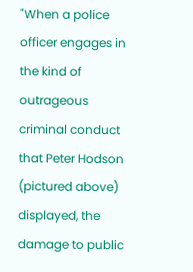"When a police officer engages in the kind of outrageous criminal conduct that Peter Hodson (pictured above) displayed, the damage to public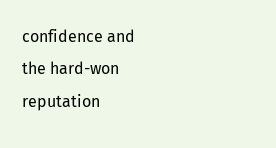confidence and the hard-won reputation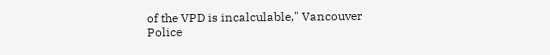of the VPD is incalculable," Vancouver Police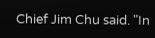Chief Jim Chu said. "In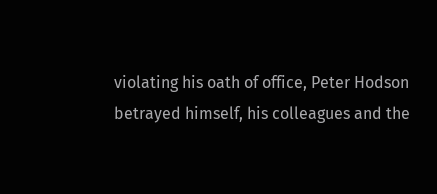violating his oath of office, Peter Hodson betrayed himself, his colleagues and the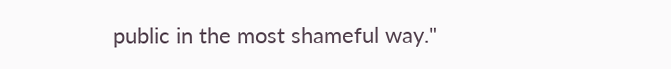public in the most shameful way."